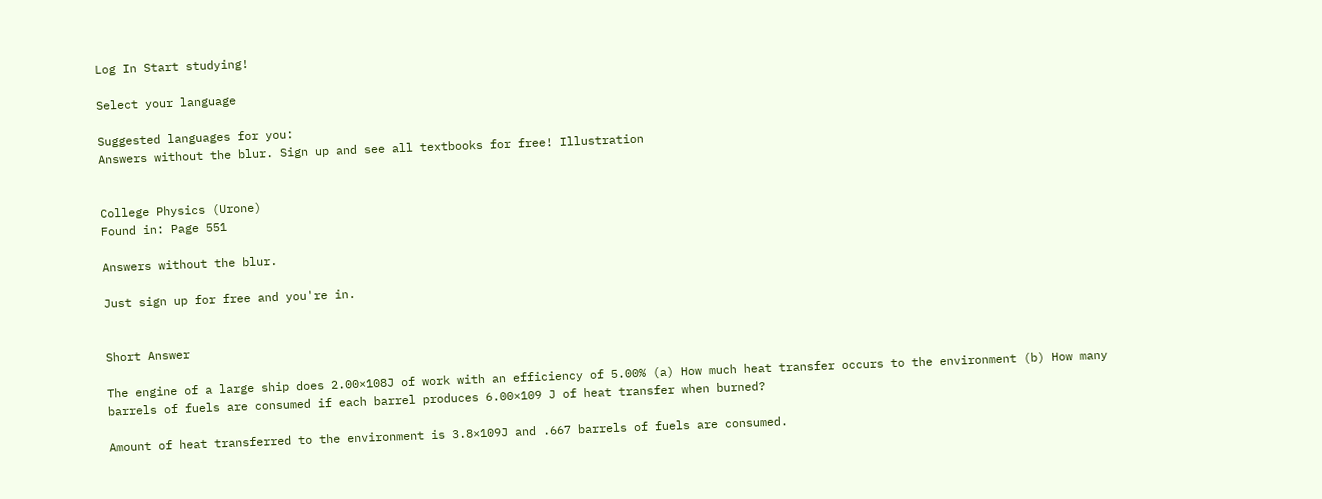Log In Start studying!

Select your language

Suggested languages for you:
Answers without the blur. Sign up and see all textbooks for free! Illustration


College Physics (Urone)
Found in: Page 551

Answers without the blur.

Just sign up for free and you're in.


Short Answer

The engine of a large ship does 2.00×108J of work with an efficiency of 5.00% (a) How much heat transfer occurs to the environment (b) How many barrels of fuels are consumed if each barrel produces 6.00×109 J of heat transfer when burned?

Amount of heat transferred to the environment is 3.8×109J and .667 barrels of fuels are consumed.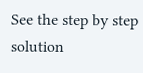See the step by step solution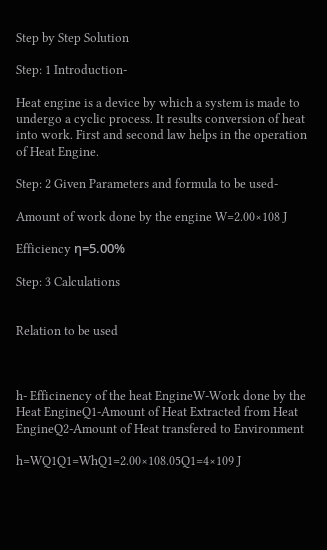Step by Step Solution

Step: 1 Introduction-

Heat engine is a device by which a system is made to undergo a cyclic process. It results conversion of heat into work. First and second law helps in the operation of Heat Engine.

Step: 2 Given Parameters and formula to be used-

Amount of work done by the engine W=2.00×108 J

Efficiency η=5.00%

Step: 3 Calculations


Relation to be used



h- Efficinency of the heat EngineW-Work done by the Heat EngineQ1-Amount of Heat Extracted from Heat EngineQ2-Amount of Heat transfered to Environment

h=WQ1Q1=WhQ1=2.00×108.05Q1=4×109 J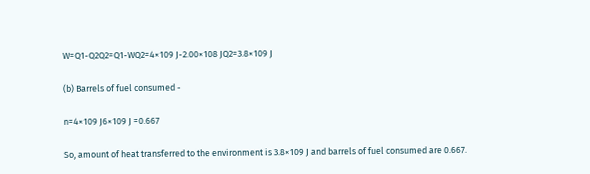W=Q1-Q2Q2=Q1-WQ2=4×109 J-2.00×108 JQ2=3.8×109 J

(b) Barrels of fuel consumed -

n=4×109 J6×109 J =0.667

So, amount of heat transferred to the environment is 3.8×109 J and barrels of fuel consumed are 0.667.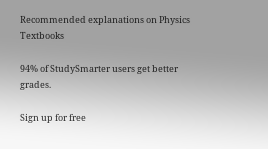Recommended explanations on Physics Textbooks

94% of StudySmarter users get better grades.

Sign up for free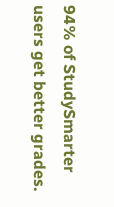94% of StudySmarter users get better grades.